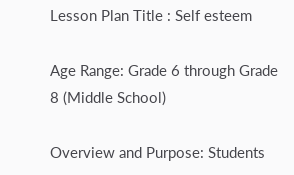Lesson Plan Title : Self esteem

Age Range: Grade 6 through Grade 8 (Middle School)

Overview and Purpose: Students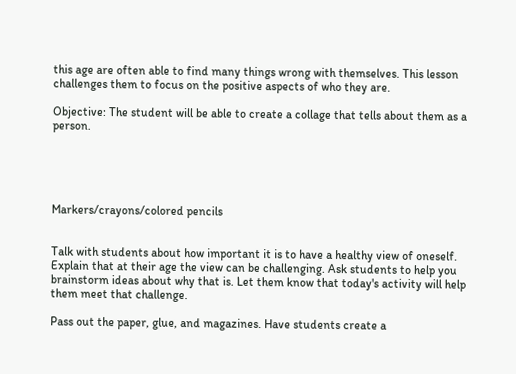this age are often able to find many things wrong with themselves. This lesson challenges them to focus on the positive aspects of who they are.

Objective: The student will be able to create a collage that tells about them as a person.





Markers/crayons/colored pencils


Talk with students about how important it is to have a healthy view of oneself. Explain that at their age the view can be challenging. Ask students to help you brainstorm ideas about why that is. Let them know that today's activity will help them meet that challenge.

Pass out the paper, glue, and magazines. Have students create a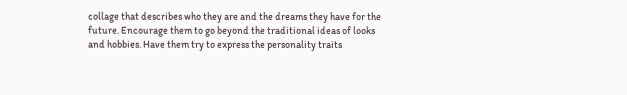collage that describes who they are and the dreams they have for the future. Encourage them to go beyond the traditional ideas of looks and hobbies. Have them try to express the personality traits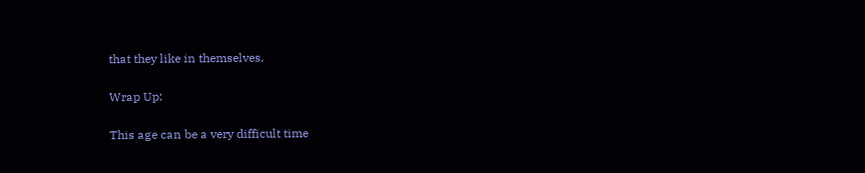that they like in themselves.

Wrap Up:

This age can be a very difficult time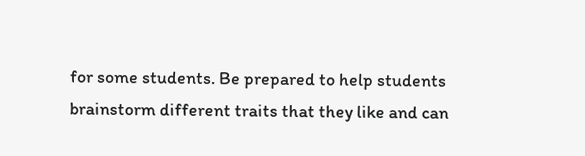for some students. Be prepared to help students brainstorm different traits that they like and can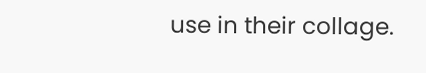use in their collage.